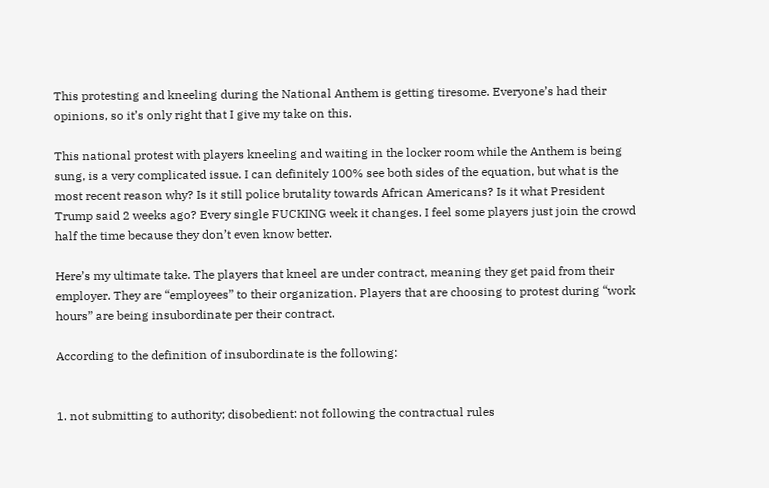This protesting and kneeling during the National Anthem is getting tiresome. Everyone’s had their opinions, so it’s only right that I give my take on this.

This national protest with players kneeling and waiting in the locker room while the Anthem is being sung, is a very complicated issue. I can definitely 100% see both sides of the equation, but what is the most recent reason why? Is it still police brutality towards African Americans? Is it what President Trump said 2 weeks ago? Every single FUCKING week it changes. I feel some players just join the crowd half the time because they don’t even know better.

Here’s my ultimate take. The players that kneel are under contract, meaning they get paid from their employer. They are “employees” to their organization. Players that are choosing to protest during “work hours” are being insubordinate per their contract.

According to the definition of insubordinate is the following:


1. not submitting to authority; disobedient: not following the contractual rules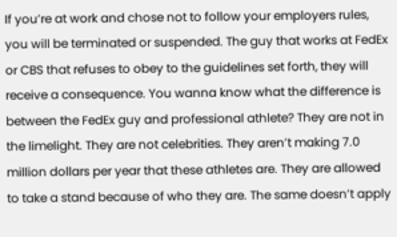If you’re at work and chose not to follow your employers rules, you will be terminated or suspended. The guy that works at FedEx or CBS that refuses to obey to the guidelines set forth, they will receive a consequence. You wanna know what the difference is between the FedEx guy and professional athlete? They are not in the limelight. They are not celebrities. They aren’t making 7.0 million dollars per year that these athletes are. They are allowed to take a stand because of who they are. The same doesn’t apply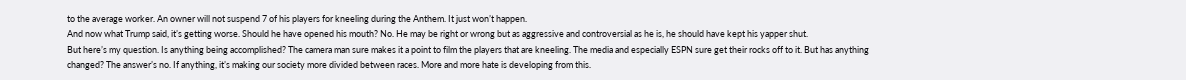to the average worker. An owner will not suspend 7 of his players for kneeling during the Anthem. It just won’t happen.
And now what Trump said, it’s getting worse. Should he have opened his mouth? No. He may be right or wrong but as aggressive and controversial as he is, he should have kept his yapper shut.
But here’s my question. Is anything being accomplished? The camera man sure makes it a point to film the players that are kneeling. The media and especially ESPN sure get their rocks off to it. But has anything changed? The answer’s no. If anything, it’s making our society more divided between races. More and more hate is developing from this.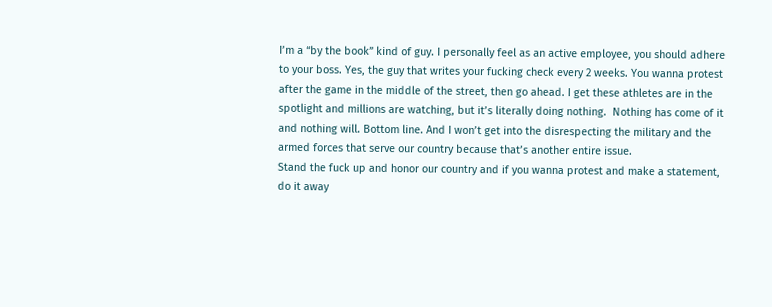I’m a “by the book” kind of guy. I personally feel as an active employee, you should adhere to your boss. Yes, the guy that writes your fucking check every 2 weeks. You wanna protest after the game in the middle of the street, then go ahead. I get these athletes are in the spotlight and millions are watching, but it’s literally doing nothing.  Nothing has come of it and nothing will. Bottom line. And I won’t get into the disrespecting the military and the armed forces that serve our country because that’s another entire issue.
Stand the fuck up and honor our country and if you wanna protest and make a statement, do it away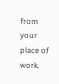from your place of work.